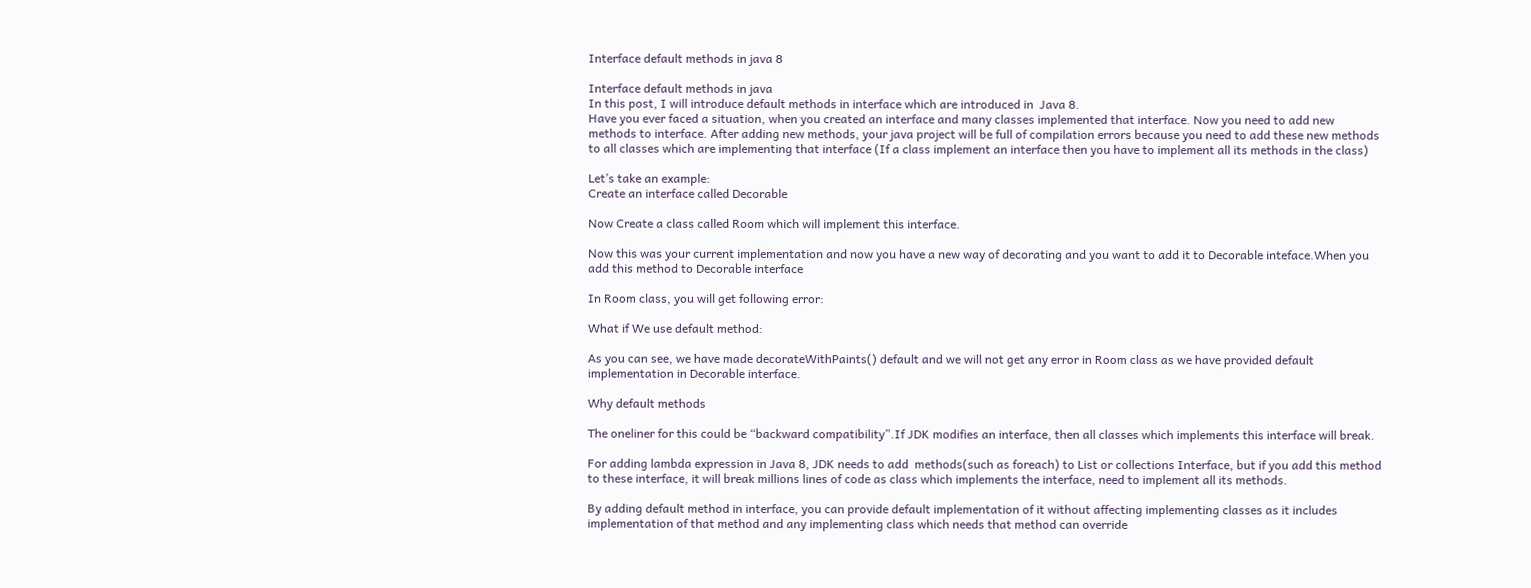Interface default methods in java 8

Interface default methods in java
In this post, I will introduce default methods in interface which are introduced in  Java 8.
Have you ever faced a situation, when you created an interface and many classes implemented that interface. Now you need to add new methods to interface. After adding new methods, your java project will be full of compilation errors because you need to add these new methods to all classes which are implementing that interface (If a class implement an interface then you have to implement all its methods in the class)

Let’s take an example:
Create an interface called Decorable

Now Create a class called Room which will implement this interface.

Now this was your current implementation and now you have a new way of decorating and you want to add it to Decorable inteface.When you add this method to Decorable interface

In Room class, you will get following error:

What if We use default method:

As you can see, we have made decorateWithPaints() default and we will not get any error in Room class as we have provided default implementation in Decorable interface.

Why default methods

The oneliner for this could be “backward compatibility”.If JDK modifies an interface, then all classes which implements this interface will break.

For adding lambda expression in Java 8, JDK needs to add  methods(such as foreach) to List or collections Interface, but if you add this method to these interface, it will break millions lines of code as class which implements the interface, need to implement all its methods.

By adding default method in interface, you can provide default implementation of it without affecting implementing classes as it includes implementation of that method and any implementing class which needs that method can override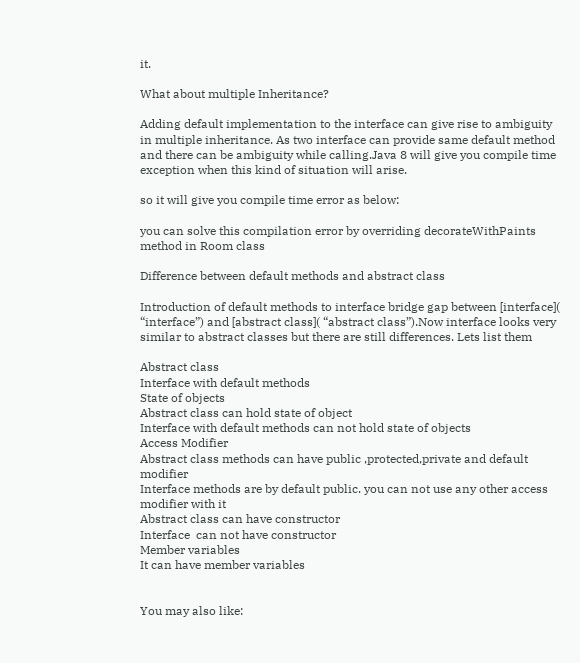it.

What about multiple Inheritance?

Adding default implementation to the interface can give rise to ambiguity in multiple inheritance. As two interface can provide same default method and there can be ambiguity while calling.Java 8 will give you compile time exception when this kind of situation will arise.

so it will give you compile time error as below:

you can solve this compilation error by overriding decorateWithPaints method in Room class

Difference between default methods and abstract class

Introduction of default methods to interface bridge gap between [interface]( “interface”) and [abstract class]( “abstract class”).Now interface looks very similar to abstract classes but there are still differences. Lets list them

Abstract class
Interface with default methods
State of objects
Abstract class can hold state of object
Interface with default methods can not hold state of objects
Access Modifier
Abstract class methods can have public ,protected,private and default modifier
Interface methods are by default public. you can not use any other access modifier with it
Abstract class can have constructor
Interface  can not have constructor
Member variables
It can have member variables


You may also like: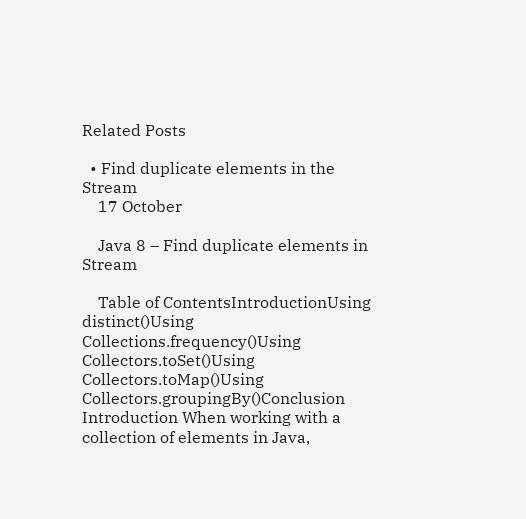Related Posts

  • Find duplicate elements in the Stream
    17 October

    Java 8 – Find duplicate elements in Stream

    Table of ContentsIntroductionUsing distinct()Using Collections.frequency()Using Collectors.toSet()Using Collectors.toMap()Using Collectors.groupingBy()Conclusion Introduction When working with a collection of elements in Java,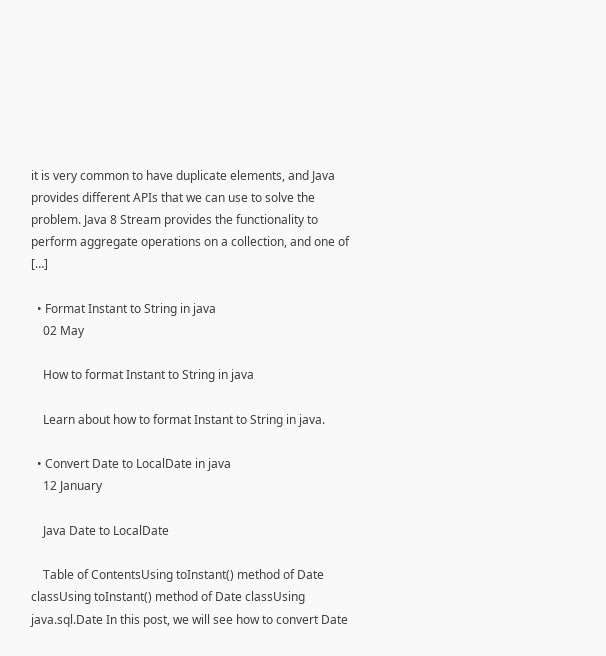it is very common to have duplicate elements, and Java provides different APIs that we can use to solve the problem. Java 8 Stream provides the functionality to perform aggregate operations on a collection, and one of […]

  • Format Instant to String in java
    02 May

    How to format Instant to String in java

    Learn about how to format Instant to String in java.

  • Convert Date to LocalDate in java
    12 January

    Java Date to LocalDate

    Table of ContentsUsing toInstant() method of Date classUsing toInstant() method of Date classUsing java.sql.Date In this post, we will see how to convert Date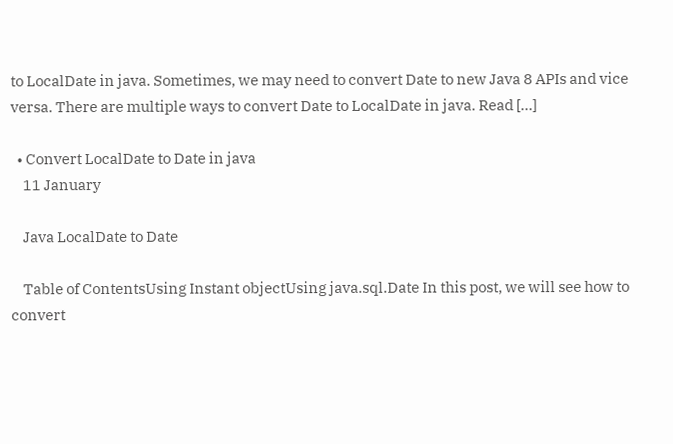to LocalDate in java. Sometimes, we may need to convert Date to new Java 8 APIs and vice versa. There are multiple ways to convert Date to LocalDate in java. Read […]

  • Convert LocalDate to Date in java
    11 January

    Java LocalDate to Date

    Table of ContentsUsing Instant objectUsing java.sql.Date In this post, we will see how to convert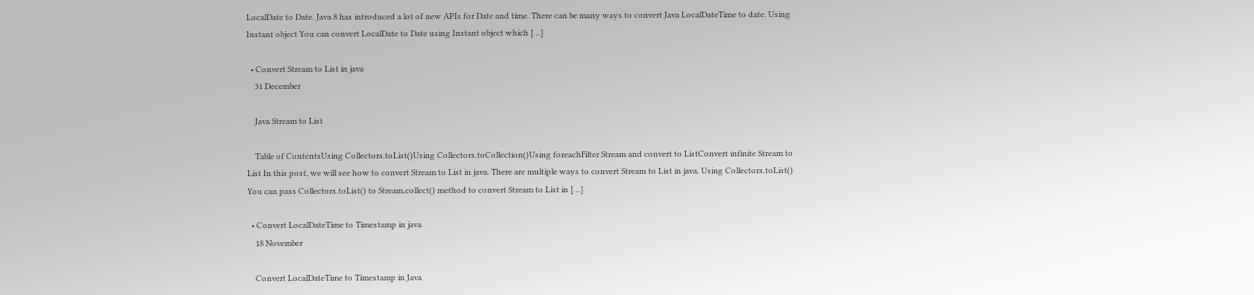LocalDate to Date. Java 8 has introduced a lot of new APIs for Date and time. There can be many ways to convert Java LocalDateTime to date. Using Instant object You can convert LocalDate to Date using Instant object which […]

  • Convert Stream to List in java
    31 December

    Java Stream to List

    Table of ContentsUsing Collectors.toList()Using Collectors.toCollection()Using foreachFilter Stream and convert to ListConvert infinite Stream to List In this post, we will see how to convert Stream to List in java. There are multiple ways to convert Stream to List in java. Using Collectors.toList() You can pass Collectors.toList() to Stream.collect() method to convert Stream to List in […]

  • Convert LocalDateTime to Timestamp in java
    18 November

    Convert LocalDateTime to Timestamp in Java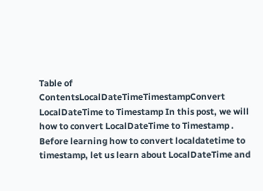Table of ContentsLocalDateTimeTimestampConvert LocalDateTime to Timestamp In this post, we will how to convert LocalDateTime to Timestamp . Before learning how to convert localdatetime to timestamp, let us learn about LocalDateTime and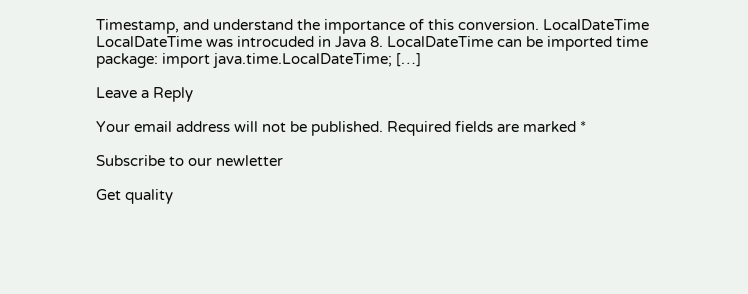Timestamp, and understand the importance of this conversion. LocalDateTime LocalDateTime was introcuded in Java 8. LocalDateTime can be imported time package: import java.time.LocalDateTime; […]

Leave a Reply

Your email address will not be published. Required fields are marked *

Subscribe to our newletter

Get quality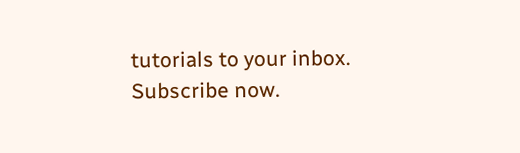tutorials to your inbox. Subscribe now.